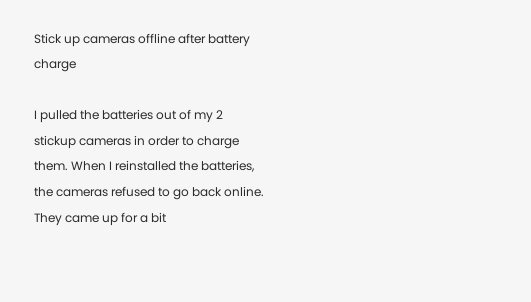Stick up cameras offline after battery charge

I pulled the batteries out of my 2 stickup cameras in order to charge them. When I reinstalled the batteries, the cameras refused to go back online. They came up for a bit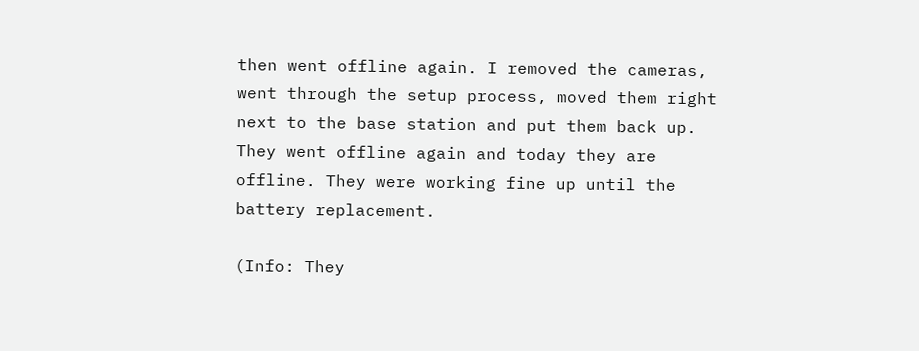then went offline again. I removed the cameras, went through the setup process, moved them right next to the base station and put them back up. They went offline again and today they are offline. They were working fine up until the battery replacement.

(Info: They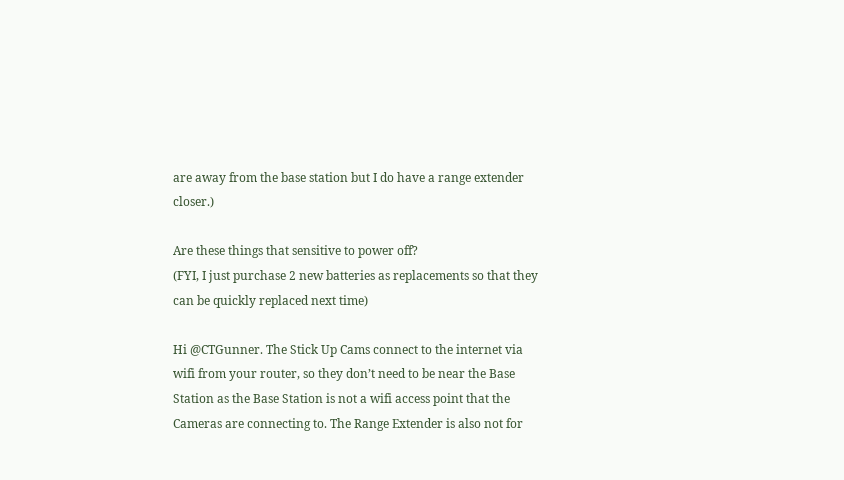are away from the base station but I do have a range extender closer.)

Are these things that sensitive to power off?
(FYI, I just purchase 2 new batteries as replacements so that they can be quickly replaced next time)

Hi @CTGunner. The Stick Up Cams connect to the internet via wifi from your router, so they don’t need to be near the Base Station as the Base Station is not a wifi access point that the Cameras are connecting to. The Range Extender is also not for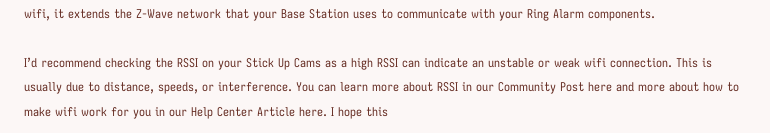wifi, it extends the Z-Wave network that your Base Station uses to communicate with your Ring Alarm components.

I’d recommend checking the RSSI on your Stick Up Cams as a high RSSI can indicate an unstable or weak wifi connection. This is usually due to distance, speeds, or interference. You can learn more about RSSI in our Community Post here and more about how to make wifi work for you in our Help Center Article here. I hope this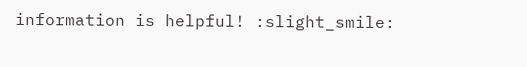information is helpful! :slight_smile: